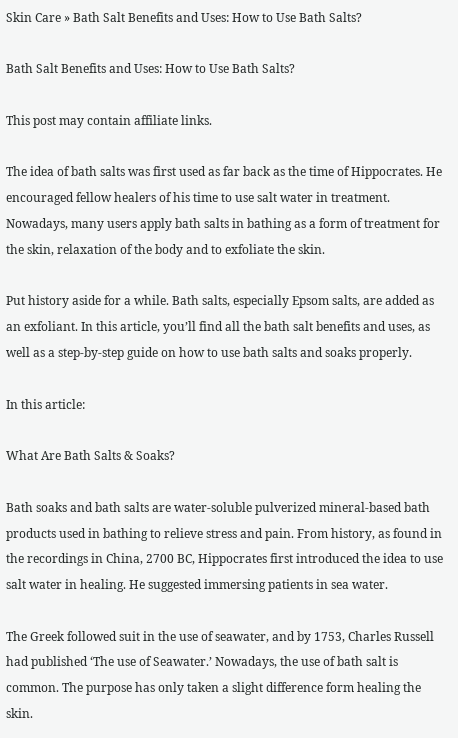Skin Care » Bath Salt Benefits and Uses: How to Use Bath Salts?

Bath Salt Benefits and Uses: How to Use Bath Salts?

This post may contain affiliate links.

The idea of bath salts was first used as far back as the time of Hippocrates. He encouraged fellow healers of his time to use salt water in treatment. Nowadays, many users apply bath salts in bathing as a form of treatment for the skin, relaxation of the body and to exfoliate the skin.

Put history aside for a while. Bath salts, especially Epsom salts, are added as an exfoliant. In this article, you’ll find all the bath salt benefits and uses, as well as a step-by-step guide on how to use bath salts and soaks properly.

In this article:

What Are Bath Salts & Soaks?

Bath soaks and bath salts are water-soluble pulverized mineral-based bath products used in bathing to relieve stress and pain. From history, as found in the recordings in China, 2700 BC, Hippocrates first introduced the idea to use salt water in healing. He suggested immersing patients in sea water.

The Greek followed suit in the use of seawater, and by 1753, Charles Russell had published ‘The use of Seawater.’ Nowadays, the use of bath salt is common. The purpose has only taken a slight difference form healing the skin.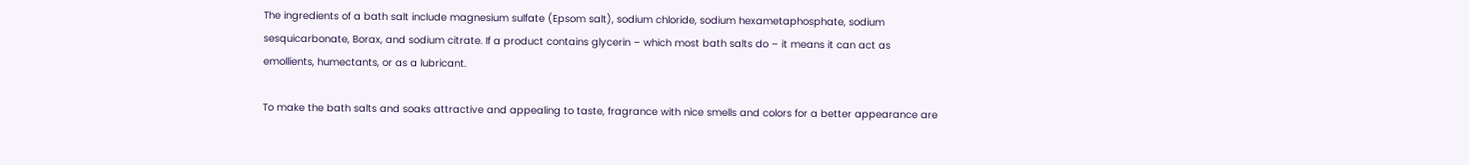The ingredients of a bath salt include magnesium sulfate (Epsom salt), sodium chloride, sodium hexametaphosphate, sodium sesquicarbonate, Borax, and sodium citrate. If a product contains glycerin – which most bath salts do – it means it can act as emollients, humectants, or as a lubricant.

To make the bath salts and soaks attractive and appealing to taste, fragrance with nice smells and colors for a better appearance are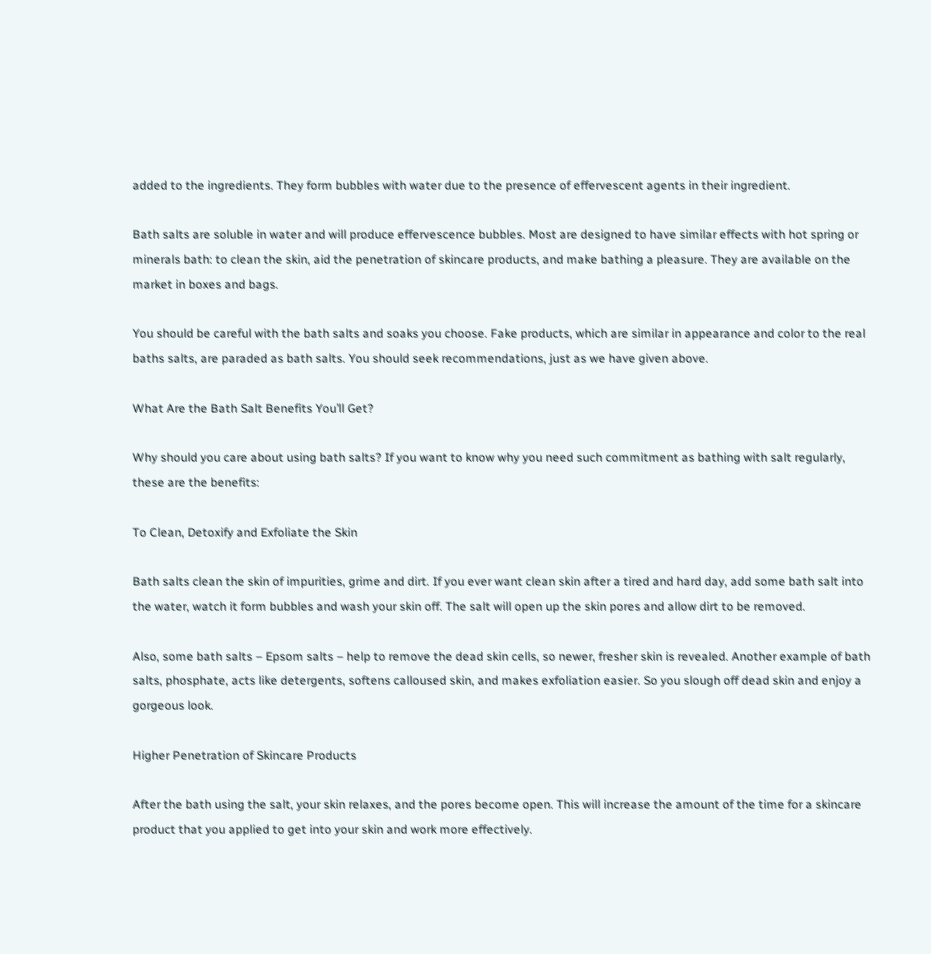added to the ingredients. They form bubbles with water due to the presence of effervescent agents in their ingredient.

Bath salts are soluble in water and will produce effervescence bubbles. Most are designed to have similar effects with hot spring or minerals bath: to clean the skin, aid the penetration of skincare products, and make bathing a pleasure. They are available on the market in boxes and bags.

You should be careful with the bath salts and soaks you choose. Fake products, which are similar in appearance and color to the real baths salts, are paraded as bath salts. You should seek recommendations, just as we have given above.

What Are the Bath Salt Benefits You’ll Get?

Why should you care about using bath salts? If you want to know why you need such commitment as bathing with salt regularly, these are the benefits:

To Clean, Detoxify and Exfoliate the Skin

Bath salts clean the skin of impurities, grime and dirt. If you ever want clean skin after a tired and hard day, add some bath salt into the water, watch it form bubbles and wash your skin off. The salt will open up the skin pores and allow dirt to be removed.

Also, some bath salts – Epsom salts – help to remove the dead skin cells, so newer, fresher skin is revealed. Another example of bath salts, phosphate, acts like detergents, softens calloused skin, and makes exfoliation easier. So you slough off dead skin and enjoy a gorgeous look.

Higher Penetration of Skincare Products

After the bath using the salt, your skin relaxes, and the pores become open. This will increase the amount of the time for a skincare product that you applied to get into your skin and work more effectively.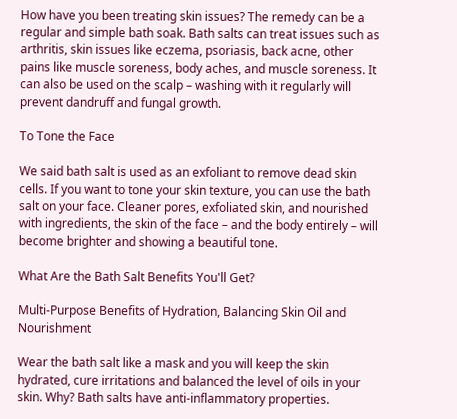How have you been treating skin issues? The remedy can be a regular and simple bath soak. Bath salts can treat issues such as arthritis, skin issues like eczema, psoriasis, back acne, other pains like muscle soreness, body aches, and muscle soreness. It can also be used on the scalp – washing with it regularly will prevent dandruff and fungal growth.

To Tone the Face

We said bath salt is used as an exfoliant to remove dead skin cells. If you want to tone your skin texture, you can use the bath salt on your face. Cleaner pores, exfoliated skin, and nourished with ingredients, the skin of the face – and the body entirely – will become brighter and showing a beautiful tone.

What Are the Bath Salt Benefits You'll Get?

Multi-Purpose Benefits of Hydration, Balancing Skin Oil and Nourishment

Wear the bath salt like a mask and you will keep the skin hydrated, cure irritations and balanced the level of oils in your skin. Why? Bath salts have anti-inflammatory properties.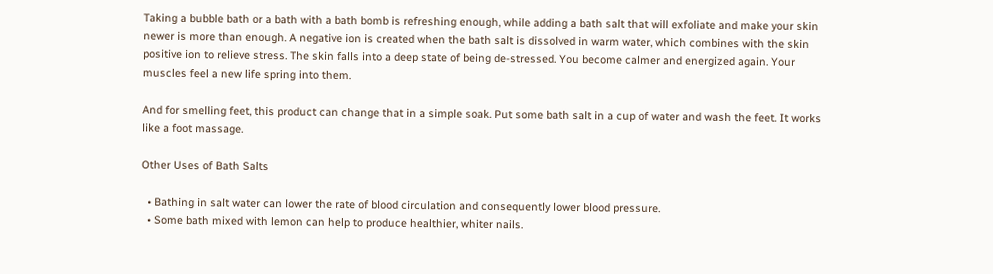Taking a bubble bath or a bath with a bath bomb is refreshing enough, while adding a bath salt that will exfoliate and make your skin newer is more than enough. A negative ion is created when the bath salt is dissolved in warm water, which combines with the skin positive ion to relieve stress. The skin falls into a deep state of being de-stressed. You become calmer and energized again. Your muscles feel a new life spring into them.

And for smelling feet, this product can change that in a simple soak. Put some bath salt in a cup of water and wash the feet. It works like a foot massage.

Other Uses of Bath Salts

  • Bathing in salt water can lower the rate of blood circulation and consequently lower blood pressure.
  • Some bath mixed with lemon can help to produce healthier, whiter nails.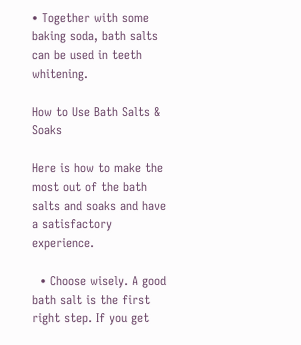• Together with some baking soda, bath salts can be used in teeth whitening.

How to Use Bath Salts & Soaks

Here is how to make the most out of the bath salts and soaks and have a satisfactory experience.

  • Choose wisely. A good bath salt is the first right step. If you get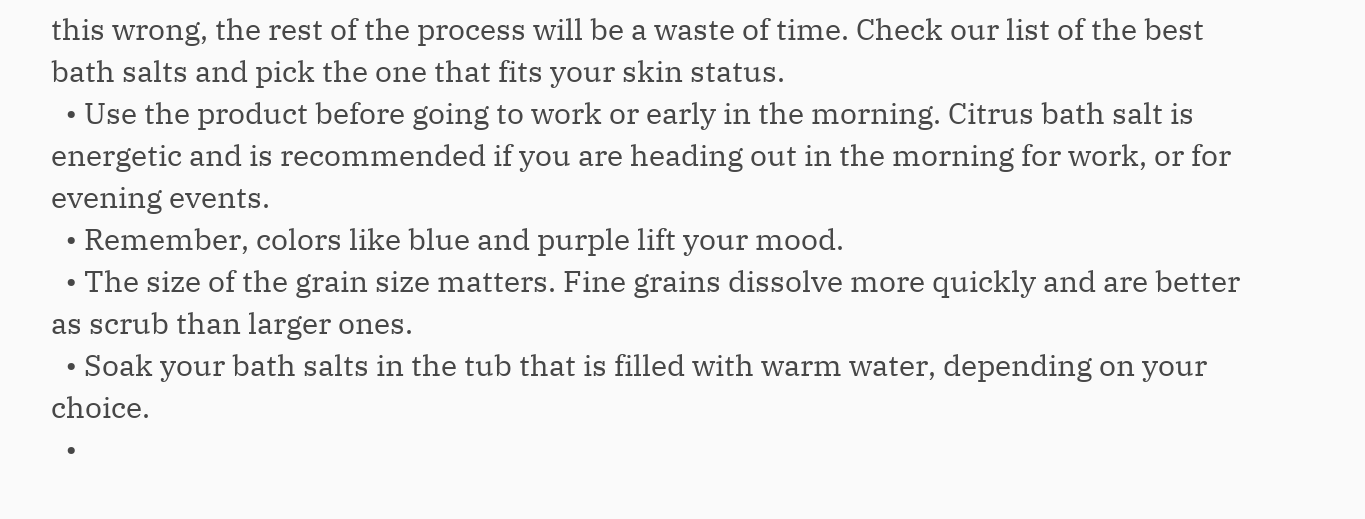this wrong, the rest of the process will be a waste of time. Check our list of the best bath salts and pick the one that fits your skin status.
  • Use the product before going to work or early in the morning. Citrus bath salt is energetic and is recommended if you are heading out in the morning for work, or for evening events.
  • Remember, colors like blue and purple lift your mood.
  • The size of the grain size matters. Fine grains dissolve more quickly and are better as scrub than larger ones.
  • Soak your bath salts in the tub that is filled with warm water, depending on your choice.
  •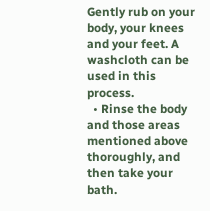Gently rub on your body, your knees and your feet. A washcloth can be used in this process.
  • Rinse the body and those areas mentioned above thoroughly, and then take your bath.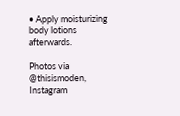• Apply moisturizing body lotions afterwards.

Photos via @thisismoden, Instagram